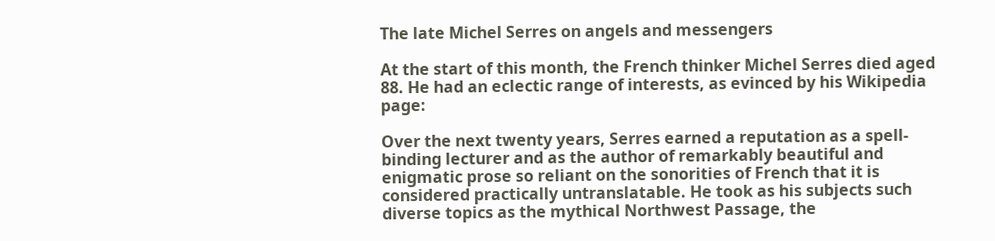The late Michel Serres on angels and messengers

At the start of this month, the French thinker Michel Serres died aged 88. He had an eclectic range of interests, as evinced by his Wikipedia page:

Over the next twenty years, Serres earned a reputation as a spell-binding lecturer and as the author of remarkably beautiful and enigmatic prose so reliant on the sonorities of French that it is considered practically untranslatable. He took as his subjects such diverse topics as the mythical Northwest Passage, the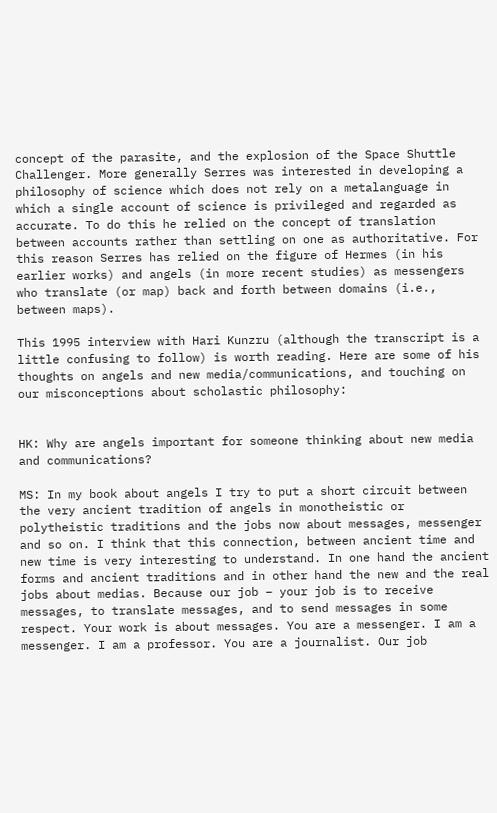concept of the parasite, and the explosion of the Space Shuttle Challenger. More generally Serres was interested in developing a philosophy of science which does not rely on a metalanguage in which a single account of science is privileged and regarded as accurate. To do this he relied on the concept of translation between accounts rather than settling on one as authoritative. For this reason Serres has relied on the figure of Hermes (in his earlier works) and angels (in more recent studies) as messengers who translate (or map) back and forth between domains (i.e., between maps).

This 1995 interview with Hari Kunzru (although the transcript is a little confusing to follow) is worth reading. Here are some of his thoughts on angels and new media/communications, and touching on our misconceptions about scholastic philosophy:


HK: Why are angels important for someone thinking about new media and communications?

MS: In my book about angels I try to put a short circuit between the very ancient tradition of angels in monotheistic or polytheistic traditions and the jobs now about messages, messenger and so on. I think that this connection, between ancient time and new time is very interesting to understand. In one hand the ancient forms and ancient traditions and in other hand the new and the real jobs about medias. Because our job – your job is to receive messages, to translate messages, and to send messages in some respect. Your work is about messages. You are a messenger. I am a messenger. I am a professor. You are a journalist. Our job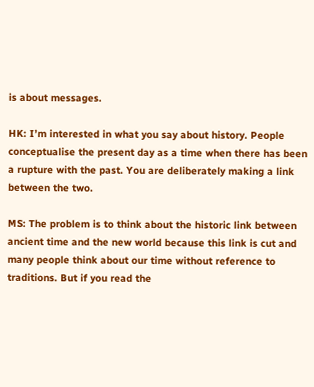is about messages.

HK: I’m interested in what you say about history. People conceptualise the present day as a time when there has been a rupture with the past. You are deliberately making a link between the two.

MS: The problem is to think about the historic link between ancient time and the new world because this link is cut and many people think about our time without reference to traditions. But if you read the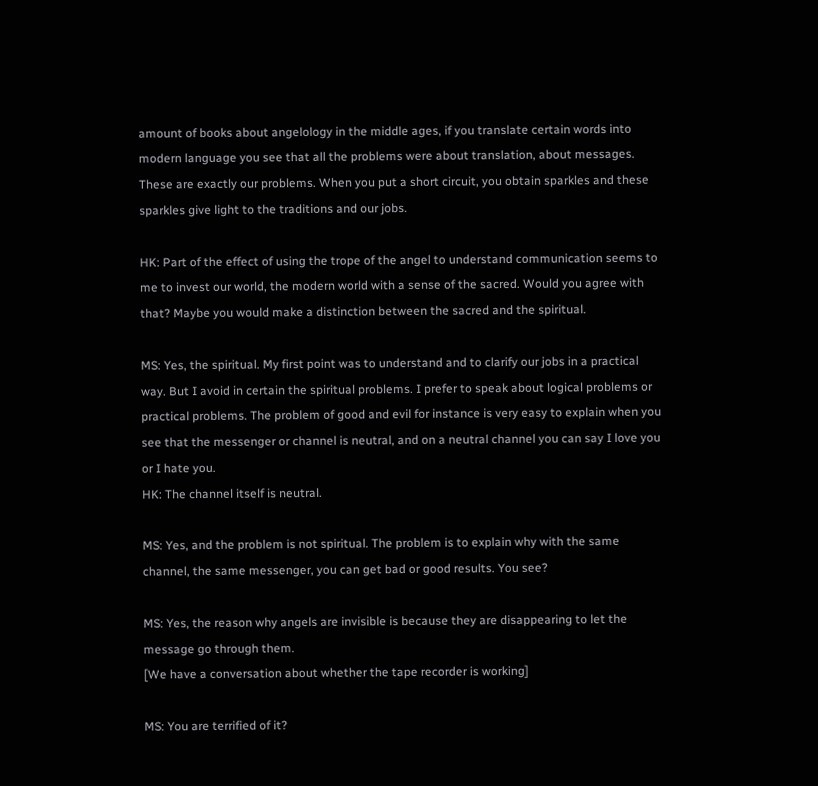amount of books about angelology in the middle ages, if you translate certain words into modern language you see that all the problems were about translation, about messages. These are exactly our problems. When you put a short circuit, you obtain sparkles and these sparkles give light to the traditions and our jobs.

HK: Part of the effect of using the trope of the angel to understand communication seems to me to invest our world, the modern world with a sense of the sacred. Would you agree with that? Maybe you would make a distinction between the sacred and the spiritual.

MS: Yes, the spiritual. My first point was to understand and to clarify our jobs in a practical way. But I avoid in certain the spiritual problems. I prefer to speak about logical problems or practical problems. The problem of good and evil for instance is very easy to explain when you see that the messenger or channel is neutral, and on a neutral channel you can say I love you or I hate you.
HK: The channel itself is neutral.

MS: Yes, and the problem is not spiritual. The problem is to explain why with the same channel, the same messenger, you can get bad or good results. You see?

MS: Yes, the reason why angels are invisible is because they are disappearing to let the message go through them.
[We have a conversation about whether the tape recorder is working]

MS: You are terrified of it?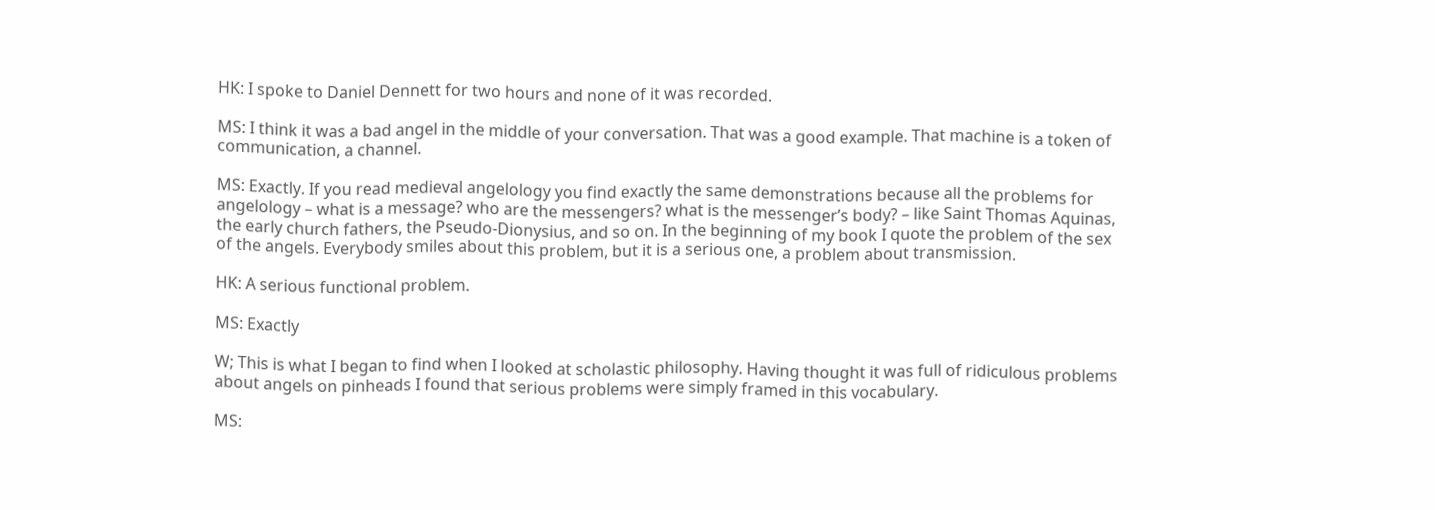HK: I spoke to Daniel Dennett for two hours and none of it was recorded.

MS: I think it was a bad angel in the middle of your conversation. That was a good example. That machine is a token of communication, a channel.

MS: Exactly. If you read medieval angelology you find exactly the same demonstrations because all the problems for angelology – what is a message? who are the messengers? what is the messenger’s body? – like Saint Thomas Aquinas, the early church fathers, the Pseudo-Dionysius, and so on. In the beginning of my book I quote the problem of the sex of the angels. Everybody smiles about this problem, but it is a serious one, a problem about transmission.

HK: A serious functional problem.

MS: Exactly

W; This is what I began to find when I looked at scholastic philosophy. Having thought it was full of ridiculous problems about angels on pinheads I found that serious problems were simply framed in this vocabulary.

MS: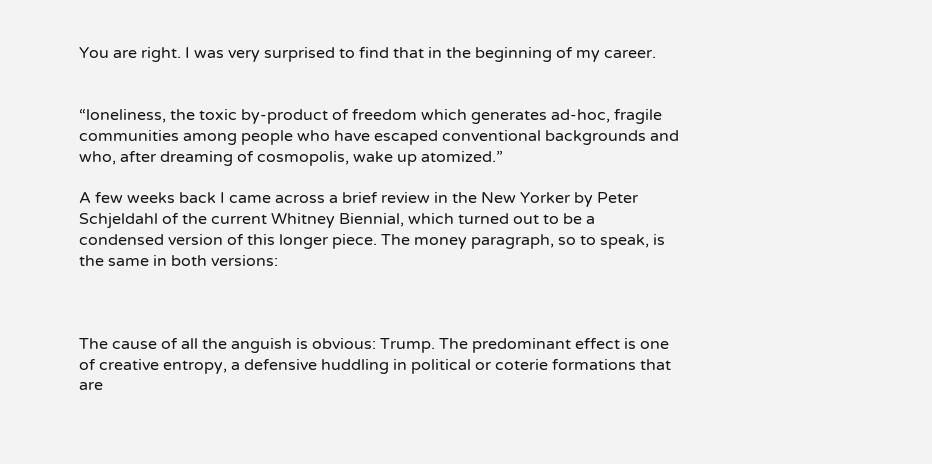You are right. I was very surprised to find that in the beginning of my career.


“loneliness, the toxic by-product of freedom which generates ad-hoc, fragile communities among people who have escaped conventional backgrounds and who, after dreaming of cosmopolis, wake up atomized.”

A few weeks back I came across a brief review in the New Yorker by Peter Schjeldahl of the current Whitney Biennial, which turned out to be a condensed version of this longer piece. The money paragraph, so to speak, is the same in both versions:



The cause of all the anguish is obvious: Trump. The predominant effect is one of creative entropy, a defensive huddling in political or coterie formations that are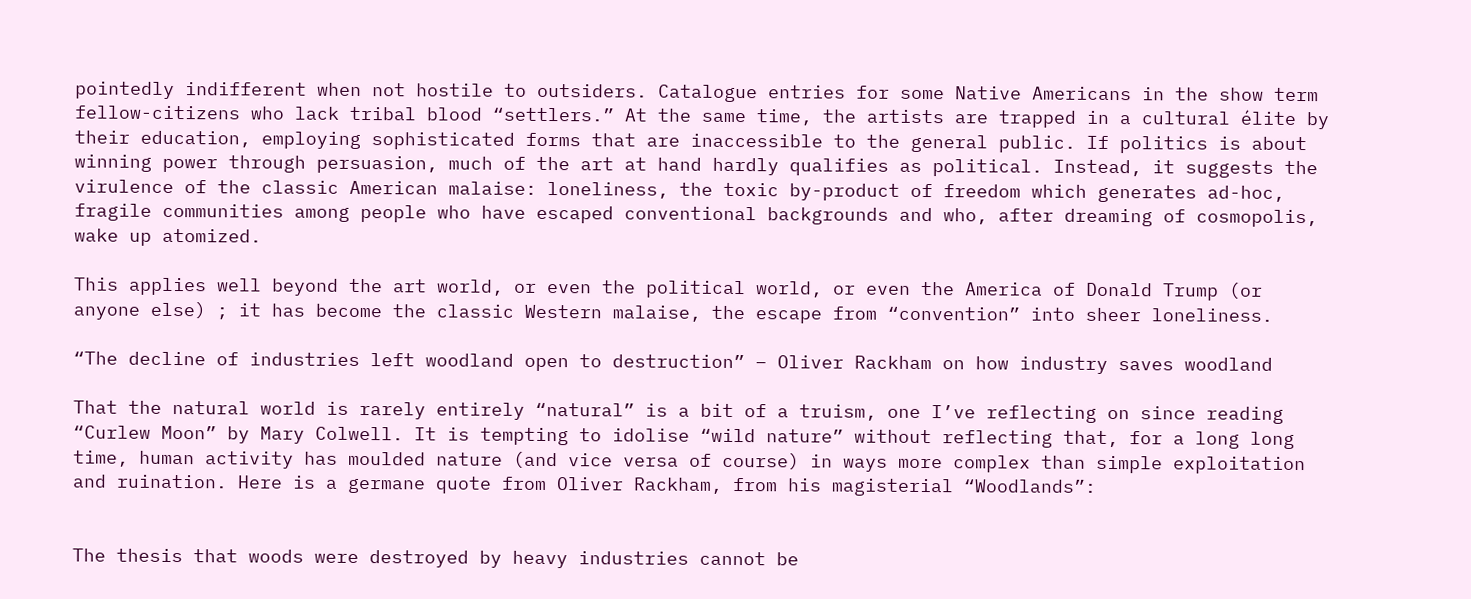pointedly indifferent when not hostile to outsiders. Catalogue entries for some Native Americans in the show term fellow-citizens who lack tribal blood “settlers.” At the same time, the artists are trapped in a cultural élite by their education, employing sophisticated forms that are inaccessible to the general public. If politics is about winning power through persuasion, much of the art at hand hardly qualifies as political. Instead, it suggests the virulence of the classic American malaise: loneliness, the toxic by-product of freedom which generates ad-hoc, fragile communities among people who have escaped conventional backgrounds and who, after dreaming of cosmopolis, wake up atomized.

This applies well beyond the art world, or even the political world, or even the America of Donald Trump (or anyone else) ; it has become the classic Western malaise, the escape from “convention” into sheer loneliness.

“The decline of industries left woodland open to destruction” – Oliver Rackham on how industry saves woodland

That the natural world is rarely entirely “natural” is a bit of a truism, one I’ve reflecting on since reading “Curlew Moon” by Mary Colwell. It is tempting to idolise “wild nature” without reflecting that, for a long long time, human activity has moulded nature (and vice versa of course) in ways more complex than simple exploitation and ruination. Here is a germane quote from Oliver Rackham, from his magisterial “Woodlands”:


The thesis that woods were destroyed by heavy industries cannot be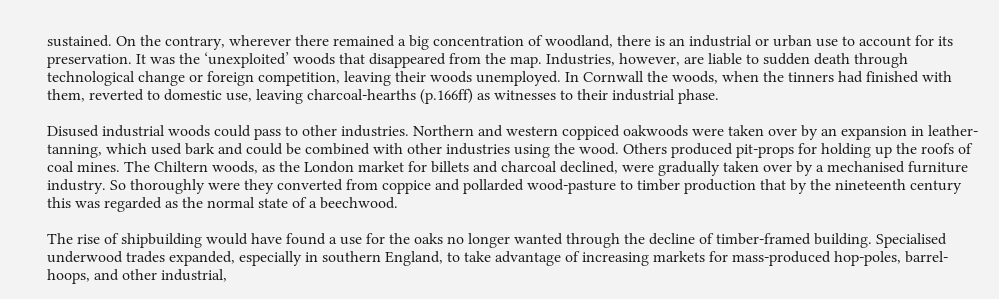sustained. On the contrary, wherever there remained a big concentration of woodland, there is an industrial or urban use to account for its preservation. It was the ‘unexploited’ woods that disappeared from the map. Industries, however, are liable to sudden death through technological change or foreign competition, leaving their woods unemployed. In Cornwall the woods, when the tinners had finished with them, reverted to domestic use, leaving charcoal-hearths (p.166ff) as witnesses to their industrial phase.

Disused industrial woods could pass to other industries. Northern and western coppiced oakwoods were taken over by an expansion in leather-tanning, which used bark and could be combined with other industries using the wood. Others produced pit-props for holding up the roofs of coal mines. The Chiltern woods, as the London market for billets and charcoal declined, were gradually taken over by a mechanised furniture industry. So thoroughly were they converted from coppice and pollarded wood-pasture to timber production that by the nineteenth century this was regarded as the normal state of a beechwood.

The rise of shipbuilding would have found a use for the oaks no longer wanted through the decline of timber-framed building. Specialised underwood trades expanded, especially in southern England, to take advantage of increasing markets for mass-produced hop-poles, barrel-hoops, and other industrial,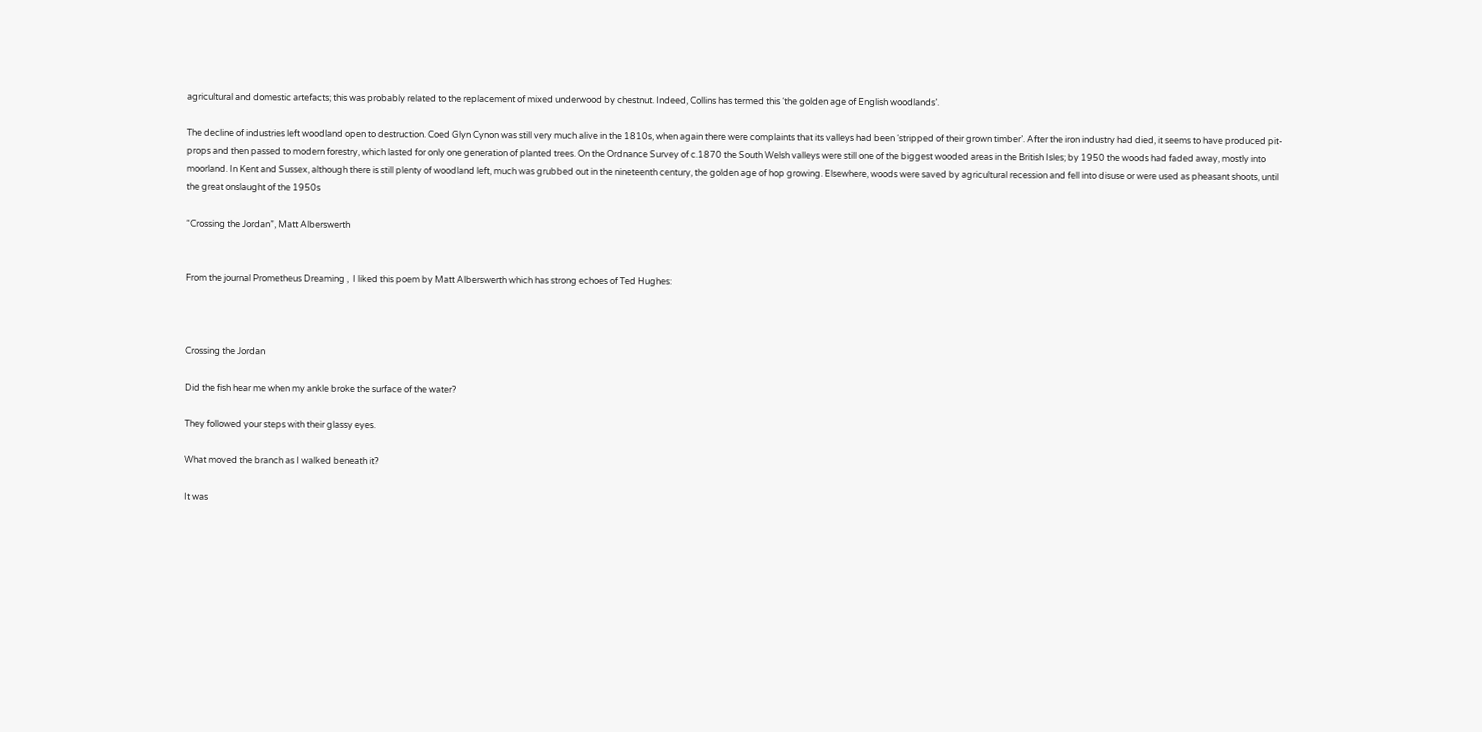agricultural and domestic artefacts; this was probably related to the replacement of mixed underwood by chestnut. Indeed, Collins has termed this ‘the golden age of English woodlands’.

The decline of industries left woodland open to destruction. Coed Glyn Cynon was still very much alive in the 1810s, when again there were complaints that its valleys had been ‘stripped of their grown timber’. After the iron industry had died, it seems to have produced pit-props and then passed to modern forestry, which lasted for only one generation of planted trees. On the Ordnance Survey of c.1870 the South Welsh valleys were still one of the biggest wooded areas in the British Isles; by 1950 the woods had faded away, mostly into moorland. In Kent and Sussex, although there is still plenty of woodland left, much was grubbed out in the nineteenth century, the golden age of hop growing. Elsewhere, woods were saved by agricultural recession and fell into disuse or were used as pheasant shoots, until the great onslaught of the 1950s

“Crossing the Jordan”, Matt Alberswerth


From the journal Prometheus Dreaming ,  I liked this poem by Matt Alberswerth which has strong echoes of Ted Hughes:



Crossing the Jordan

Did the fish hear me when my ankle broke the surface of the water?

They followed your steps with their glassy eyes.

What moved the branch as I walked beneath it?

It was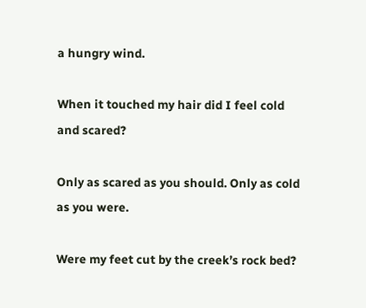a hungry wind.

When it touched my hair did I feel cold and scared?

Only as scared as you should. Only as cold as you were.

Were my feet cut by the creek’s rock bed?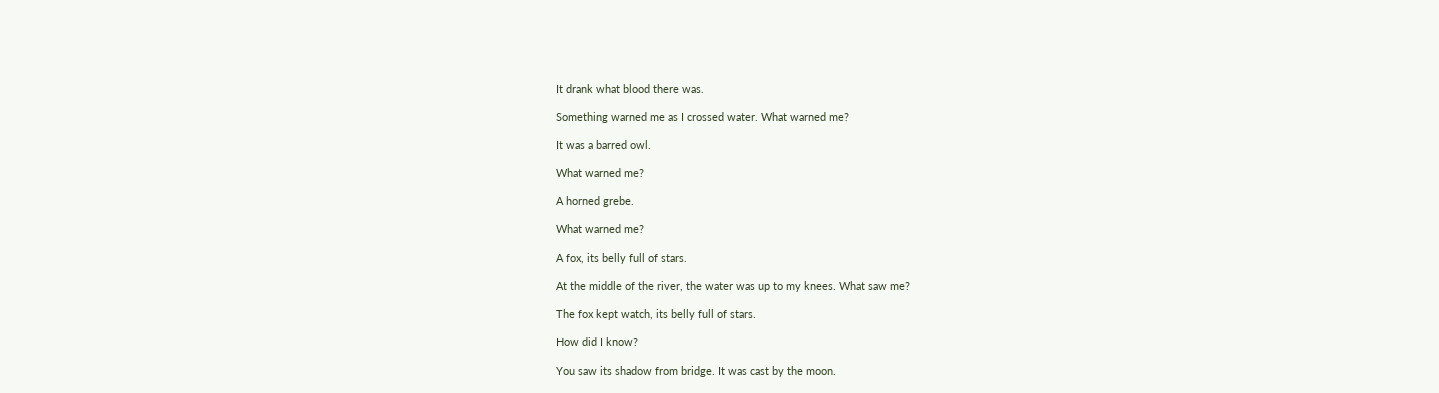It drank what blood there was.

Something warned me as I crossed water. What warned me?

It was a barred owl.

What warned me?

A horned grebe.

What warned me?

A fox, its belly full of stars.

At the middle of the river, the water was up to my knees. What saw me?

The fox kept watch, its belly full of stars.

How did I know?

You saw its shadow from bridge. It was cast by the moon.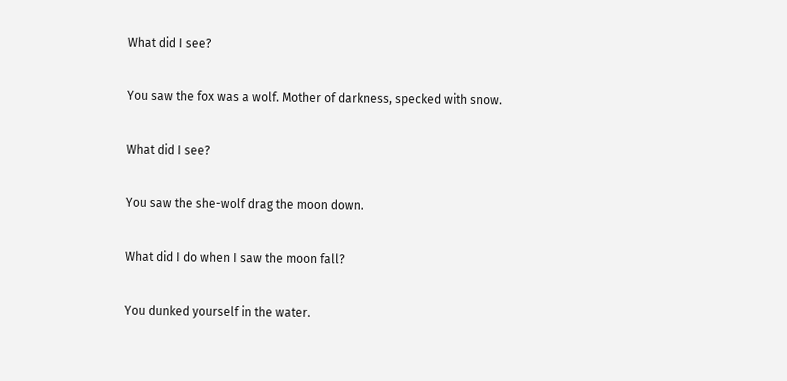What did I see?

You saw the fox was a wolf. Mother of darkness, specked with snow.

What did I see?

You saw the she-wolf drag the moon down.

What did I do when I saw the moon fall?

You dunked yourself in the water.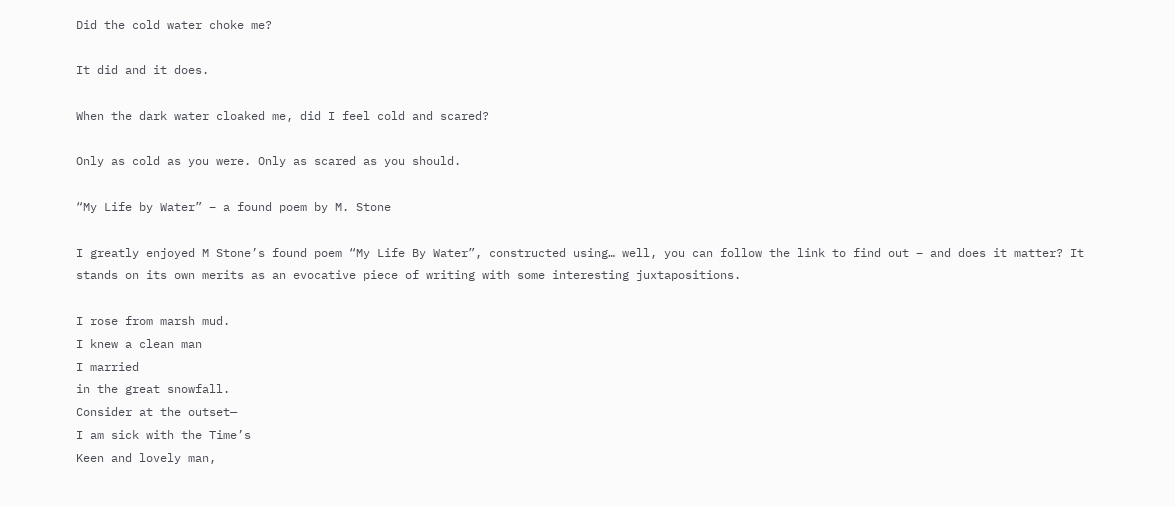Did the cold water choke me?

It did and it does.

When the dark water cloaked me, did I feel cold and scared?

Only as cold as you were. Only as scared as you should.

“My Life by Water” – a found poem by M. Stone

I greatly enjoyed M Stone’s found poem “My Life By Water”, constructed using… well, you can follow the link to find out – and does it matter? It stands on its own merits as an evocative piece of writing with some interesting juxtapositions.

I rose from marsh mud.
I knew a clean man
I married
in the great snowfall.
Consider at the outset—
I am sick with the Time’s
Keen and lovely man,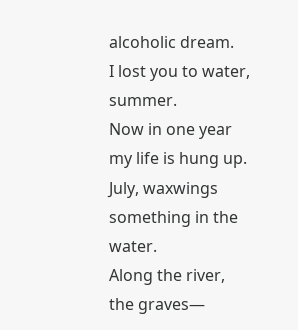alcoholic dream.
I lost you to water, summer.
Now in one year
my life is hung up.
July, waxwings
something in the water.
Along the river,
the graves—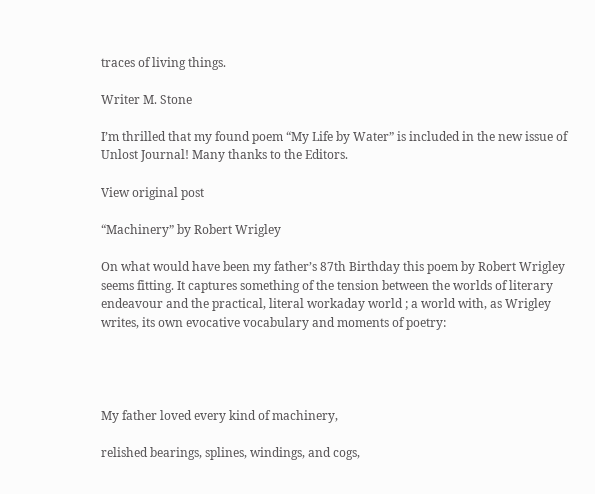traces of living things.

Writer M. Stone

I’m thrilled that my found poem “My Life by Water” is included in the new issue of Unlost Journal! Many thanks to the Editors.

View original post

“Machinery” by Robert Wrigley

On what would have been my father’s 87th Birthday this poem by Robert Wrigley seems fitting. It captures something of the tension between the worlds of literary endeavour and the practical, literal workaday world ; a world with, as Wrigley writes, its own evocative vocabulary and moments of poetry:




My father loved every kind of machinery,

relished bearings, splines, windings, and cogs,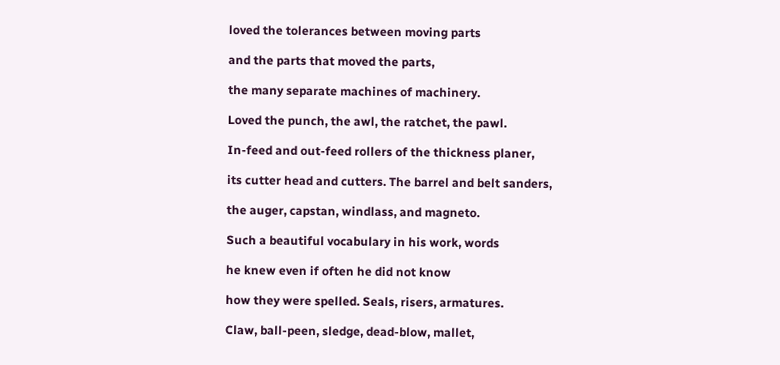loved the tolerances between moving parts

and the parts that moved the parts,

the many separate machines of machinery.

Loved the punch, the awl, the ratchet, the pawl.

In-feed and out-feed rollers of the thickness planer,

its cutter head and cutters. The barrel and belt sanders,

the auger, capstan, windlass, and magneto.

Such a beautiful vocabulary in his work, words

he knew even if often he did not know

how they were spelled. Seals, risers, armatures.

Claw, ball-peen, sledge, dead-blow, mallet,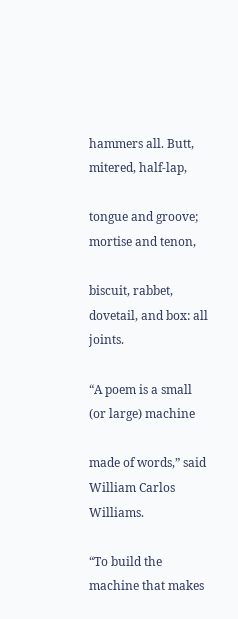hammers all. Butt, mitered, half-lap,

tongue and groove; mortise and tenon,

biscuit, rabbet, dovetail, and box: all joints.

“A poem is a small (or large) machine

made of words,” said William Carlos Williams.

“To build the machine that makes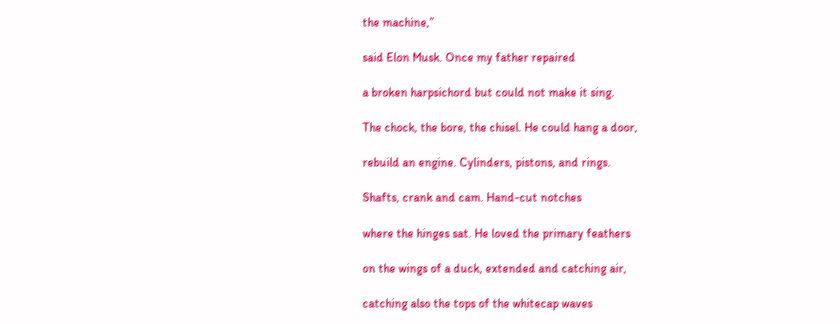the machine,”

said Elon Musk. Once my father repaired

a broken harpsichord but could not make it sing.

The chock, the bore, the chisel. He could hang a door,

rebuild an engine. Cylinders, pistons, and rings.

Shafts, crank and cam. Hand-cut notches

where the hinges sat. He loved the primary feathers

on the wings of a duck, extended and catching air,

catching also the tops of the whitecap waves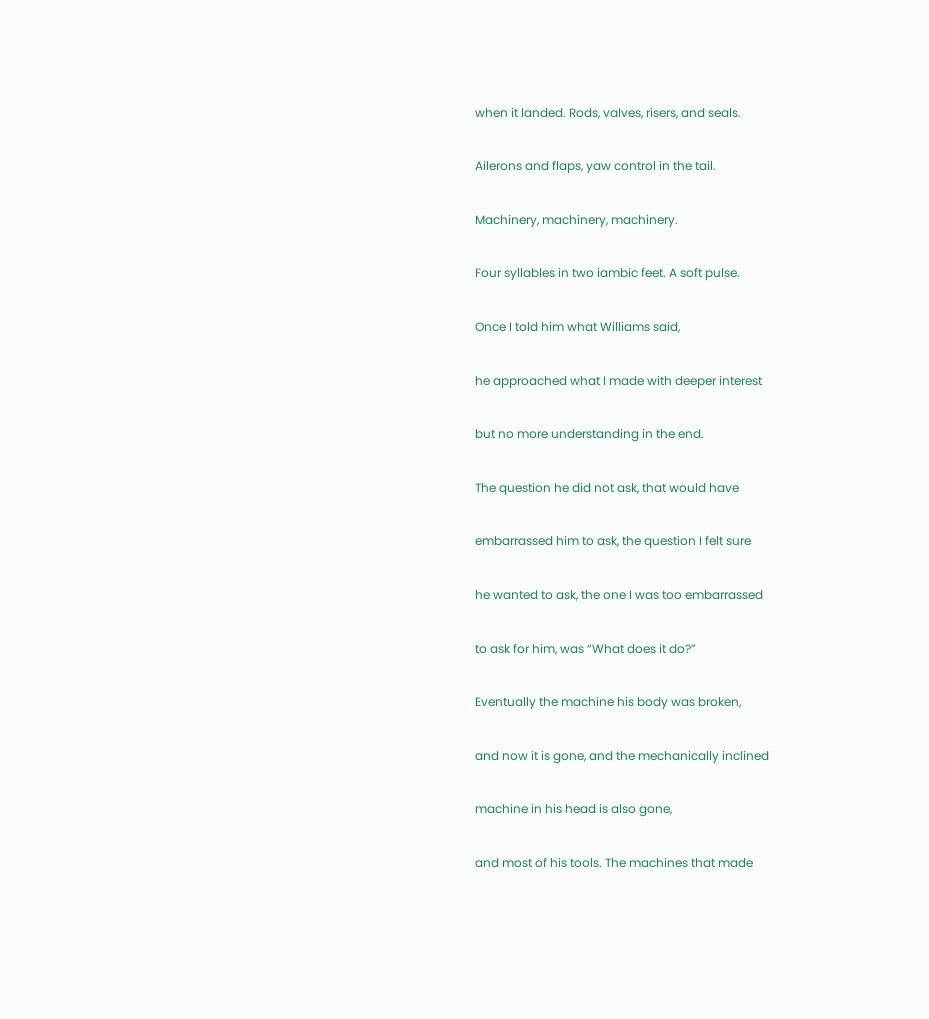when it landed. Rods, valves, risers, and seals.

Ailerons and flaps, yaw control in the tail.

Machinery, machinery, machinery.

Four syllables in two iambic feet. A soft pulse.

Once I told him what Williams said,

he approached what I made with deeper interest

but no more understanding in the end.

The question he did not ask, that would have

embarrassed him to ask, the question I felt sure

he wanted to ask, the one I was too embarrassed

to ask for him, was “What does it do?”

Eventually the machine his body was broken,

and now it is gone, and the mechanically inclined

machine in his head is also gone,

and most of his tools. The machines that made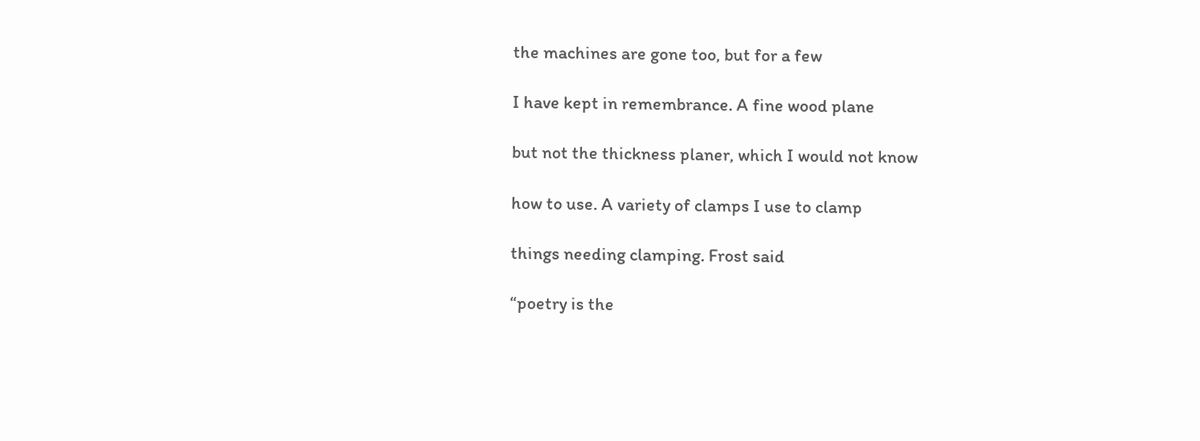the machines are gone too, but for a few

I have kept in remembrance. A fine wood plane

but not the thickness planer, which I would not know

how to use. A variety of clamps I use to clamp

things needing clamping. Frost said

“poetry is the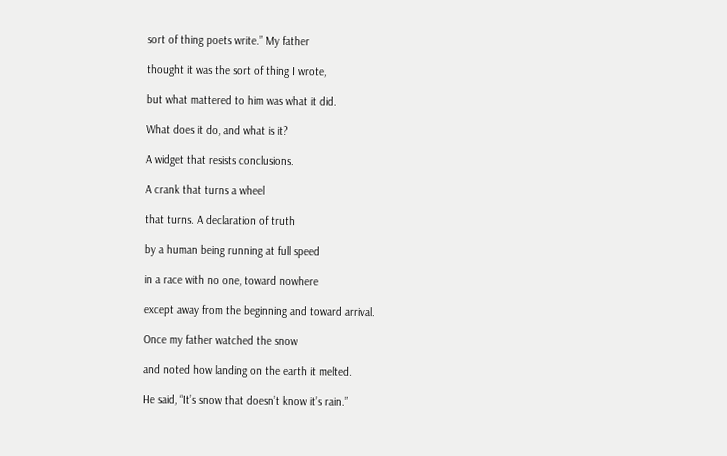sort of thing poets write.” My father

thought it was the sort of thing I wrote,

but what mattered to him was what it did.

What does it do, and what is it?

A widget that resists conclusions.

A crank that turns a wheel

that turns. A declaration of truth

by a human being running at full speed

in a race with no one, toward nowhere

except away from the beginning and toward arrival.

Once my father watched the snow

and noted how landing on the earth it melted.

He said, “It’s snow that doesn’t know it’s rain.”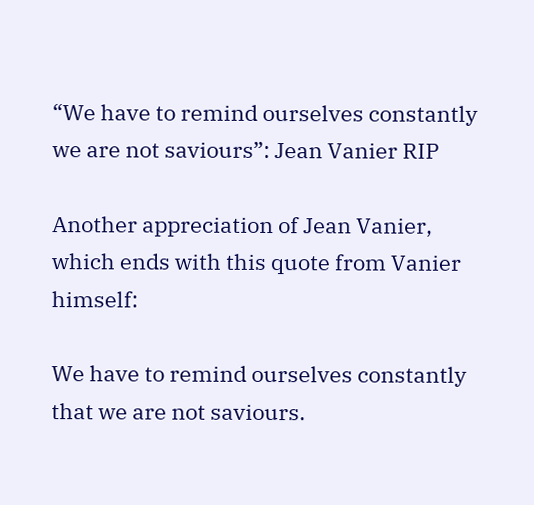“We have to remind ourselves constantly we are not saviours”: Jean Vanier RIP

Another appreciation of Jean Vanier, which ends with this quote from Vanier himself:

We have to remind ourselves constantly that we are not saviours.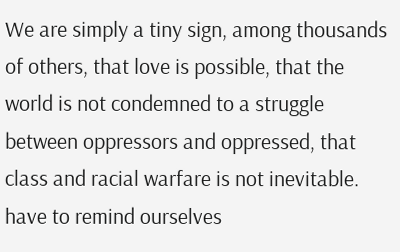We are simply a tiny sign, among thousands of others, that love is possible, that the world is not condemned to a struggle between oppressors and oppressed, that class and racial warfare is not inevitable. have to remind ourselves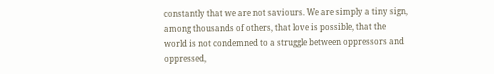constantly that we are not saviours. We are simply a tiny sign, among thousands of others, that love is possible, that the world is not condemned to a struggle between oppressors and oppressed,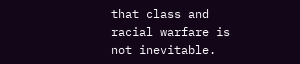that class and racial warfare is not inevitable.